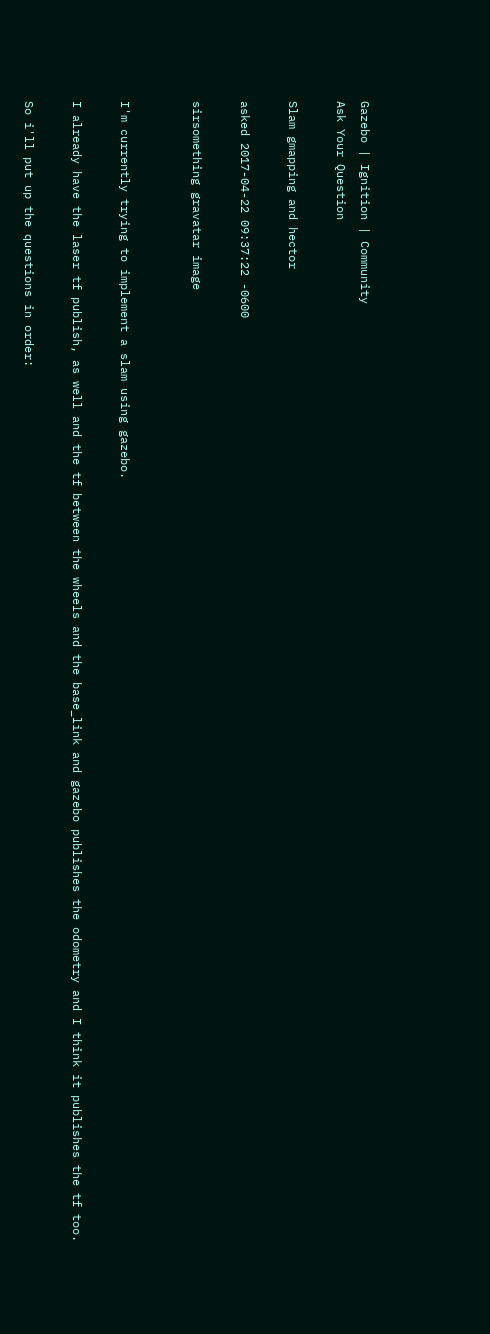Gazebo | Ignition | Community
Ask Your Question

Slam gmapping and hector

asked 2017-04-22 09:37:22 -0600

sirsomething gravatar image


I'm currently trying to implement a slam using gazebo.

I already have the laser tf publish, as well and the tf between the wheels and the base_link and gazebo publishes the odometry and I think it publishes the tf too.

So i'll put up the questions in order: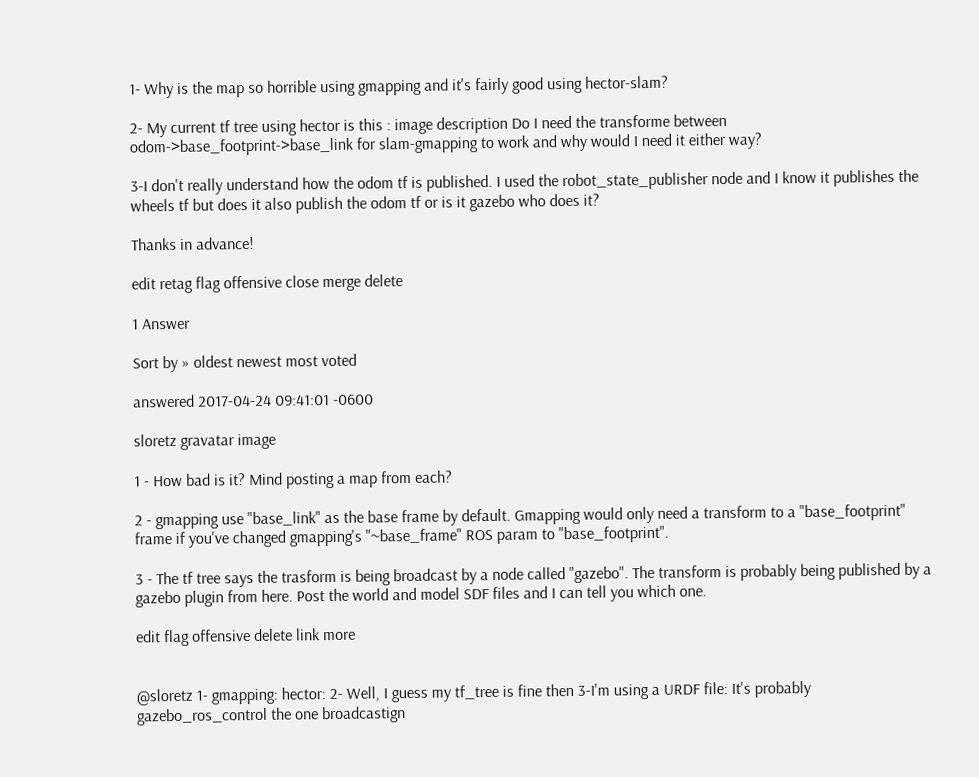1- Why is the map so horrible using gmapping and it's fairly good using hector-slam?

2- My current tf tree using hector is this : image description Do I need the transforme between odom->base_footprint->base_link for slam-gmapping to work and why would I need it either way?

3-I don't really understand how the odom tf is published. I used the robot_state_publisher node and I know it publishes the wheels tf but does it also publish the odom tf or is it gazebo who does it?

Thanks in advance!

edit retag flag offensive close merge delete

1 Answer

Sort by » oldest newest most voted

answered 2017-04-24 09:41:01 -0600

sloretz gravatar image

1 - How bad is it? Mind posting a map from each?

2 - gmapping use "base_link" as the base frame by default. Gmapping would only need a transform to a "base_footprint" frame if you've changed gmapping's "~base_frame" ROS param to "base_footprint".

3 - The tf tree says the trasform is being broadcast by a node called "gazebo". The transform is probably being published by a gazebo plugin from here. Post the world and model SDF files and I can tell you which one.

edit flag offensive delete link more


@sloretz 1- gmapping: hector: 2- Well, I guess my tf_tree is fine then 3-I'm using a URDF file: It's probably gazebo_ros_control the one broadcastign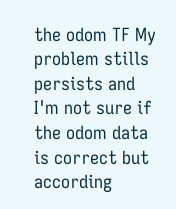the odom TF My problem stills persists and I'm not sure if the odom data is correct but according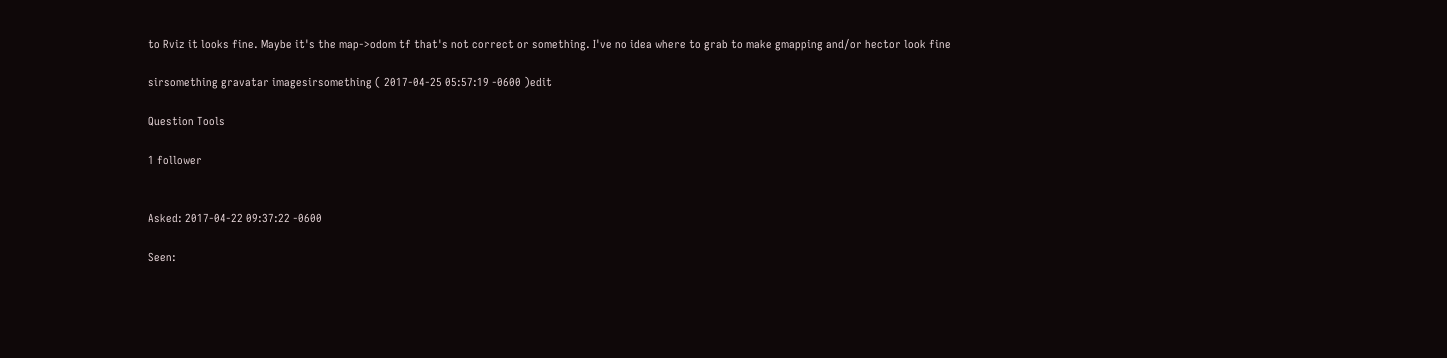to Rviz it looks fine. Maybe it's the map->odom tf that's not correct or something. I've no idea where to grab to make gmapping and/or hector look fine

sirsomething gravatar imagesirsomething ( 2017-04-25 05:57:19 -0600 )edit

Question Tools

1 follower


Asked: 2017-04-22 09:37:22 -0600

Seen: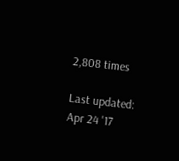2,808 times

Last updated: Apr 24 '17